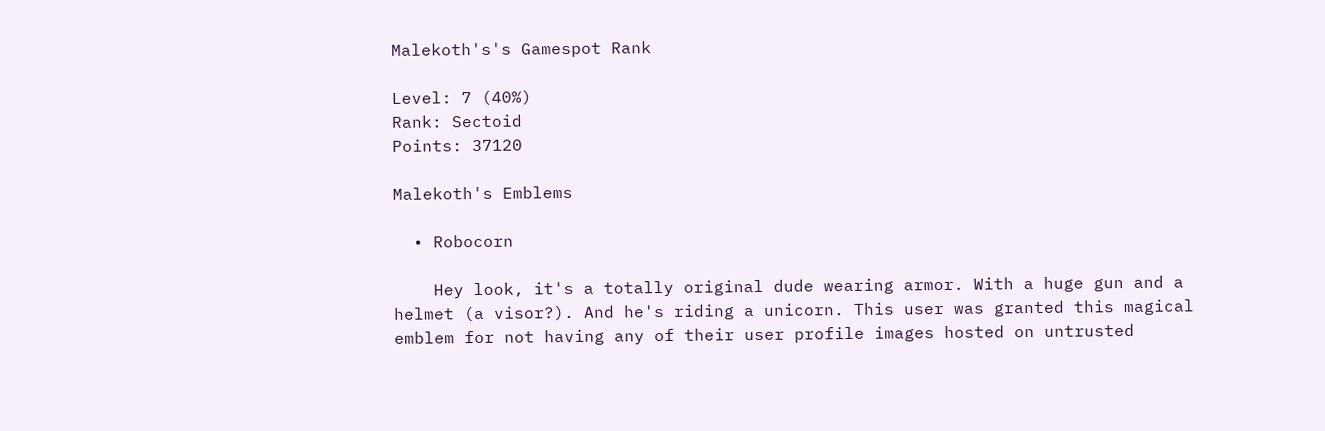Malekoth's's Gamespot Rank

Level: 7 (40%)
Rank: Sectoid
Points: 37120

Malekoth's Emblems

  • Robocorn

    Hey look, it's a totally original dude wearing armor. With a huge gun and a helmet (a visor?). And he's riding a unicorn. This user was granted this magical emblem for not having any of their user profile images hosted on untrusted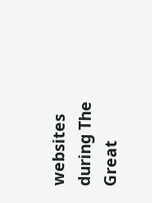websites during The Great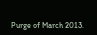Purge of March 2013.